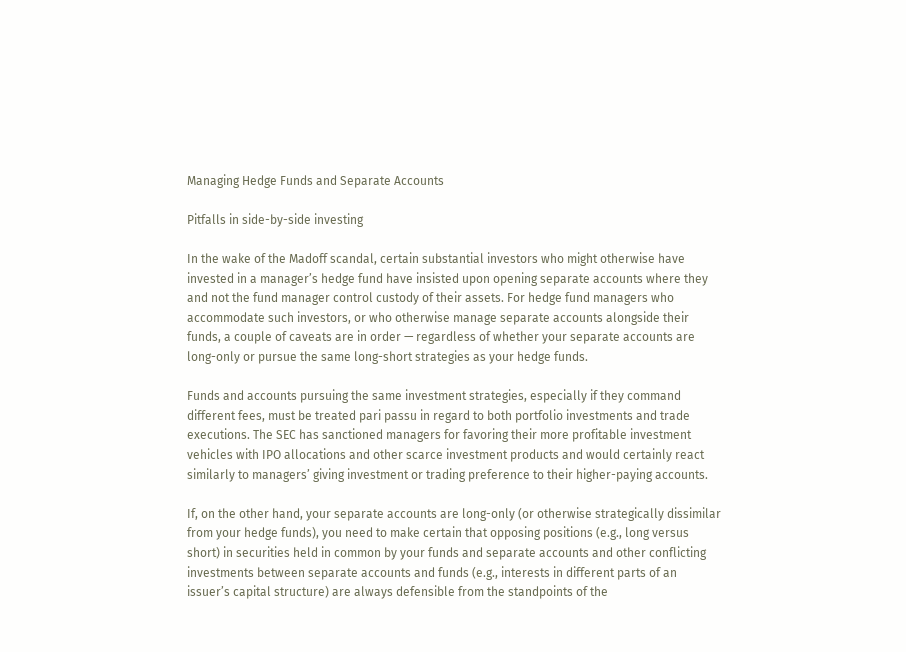Managing Hedge Funds and Separate Accounts

Pitfalls in side-by-side investing

In the wake of the Madoff scandal, certain substantial investors who might otherwise have invested in a manager’s hedge fund have insisted upon opening separate accounts where they and not the fund manager control custody of their assets. For hedge fund managers who accommodate such investors, or who otherwise manage separate accounts alongside their funds, a couple of caveats are in order — regardless of whether your separate accounts are long-only or pursue the same long-short strategies as your hedge funds.

Funds and accounts pursuing the same investment strategies, especially if they command different fees, must be treated pari passu in regard to both portfolio investments and trade executions. The SEC has sanctioned managers for favoring their more profitable investment vehicles with IPO allocations and other scarce investment products and would certainly react similarly to managers’ giving investment or trading preference to their higher-paying accounts.

If, on the other hand, your separate accounts are long-only (or otherwise strategically dissimilar from your hedge funds), you need to make certain that opposing positions (e.g., long versus short) in securities held in common by your funds and separate accounts and other conflicting investments between separate accounts and funds (e.g., interests in different parts of an issuer’s capital structure) are always defensible from the standpoints of the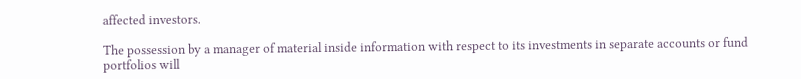affected investors.

The possession by a manager of material inside information with respect to its investments in separate accounts or fund portfolios will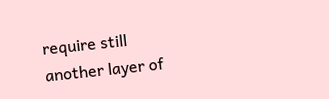require still another layer of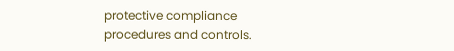protective compliance procedures and controls.